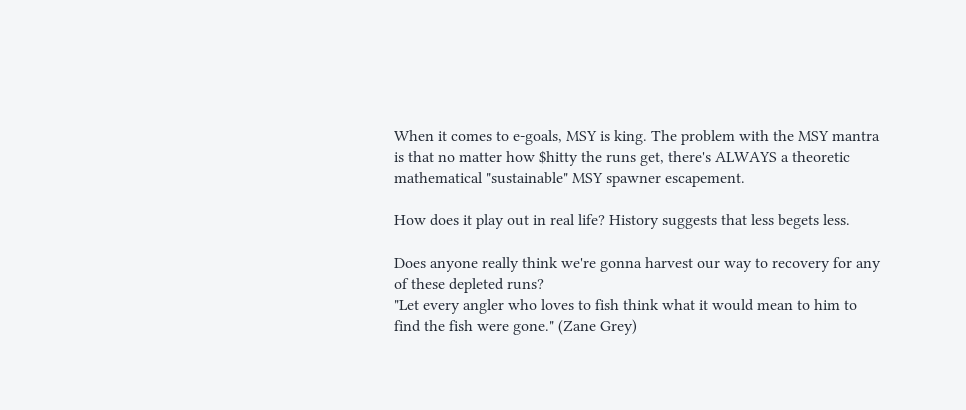When it comes to e-goals, MSY is king. The problem with the MSY mantra is that no matter how $hitty the runs get, there's ALWAYS a theoretic mathematical "sustainable" MSY spawner escapement.

How does it play out in real life? History suggests that less begets less.

Does anyone really think we're gonna harvest our way to recovery for any of these depleted runs?
"Let every angler who loves to fish think what it would mean to him to find the fish were gone." (Zane Grey)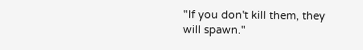"If you don't kill them, they will spawn."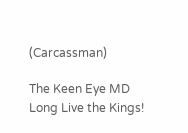(Carcassman)

The Keen Eye MD
Long Live the Kings!